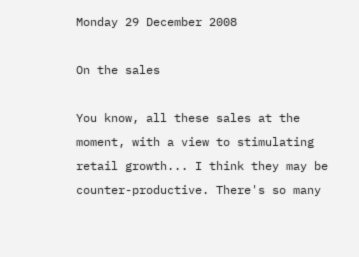Monday 29 December 2008

On the sales

You know, all these sales at the moment, with a view to stimulating retail growth... I think they may be counter-productive. There's so many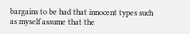bargains to be had that innocent types such as myself assume that the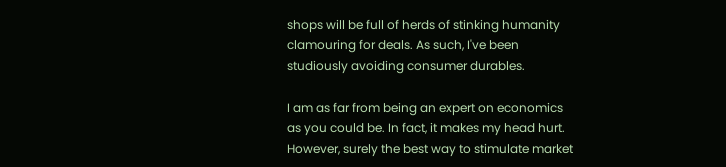shops will be full of herds of stinking humanity clamouring for deals. As such, I've been studiously avoiding consumer durables.

I am as far from being an expert on economics as you could be. In fact, it makes my head hurt. However, surely the best way to stimulate market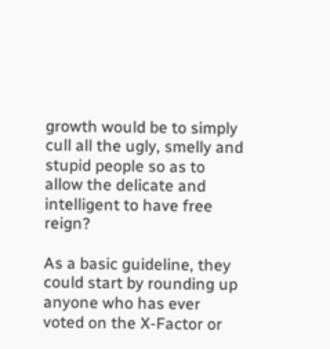growth would be to simply cull all the ugly, smelly and stupid people so as to allow the delicate and intelligent to have free reign?

As a basic guideline, they could start by rounding up anyone who has ever voted on the X-Factor or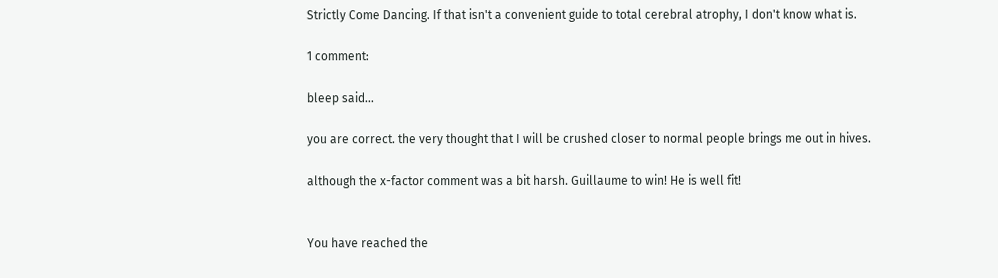Strictly Come Dancing. If that isn't a convenient guide to total cerebral atrophy, I don't know what is.

1 comment:

bleep said...

you are correct. the very thought that I will be crushed closer to normal people brings me out in hives.

although the x-factor comment was a bit harsh. Guillaume to win! He is well fit!


You have reached the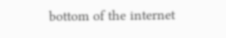bottom of the internet